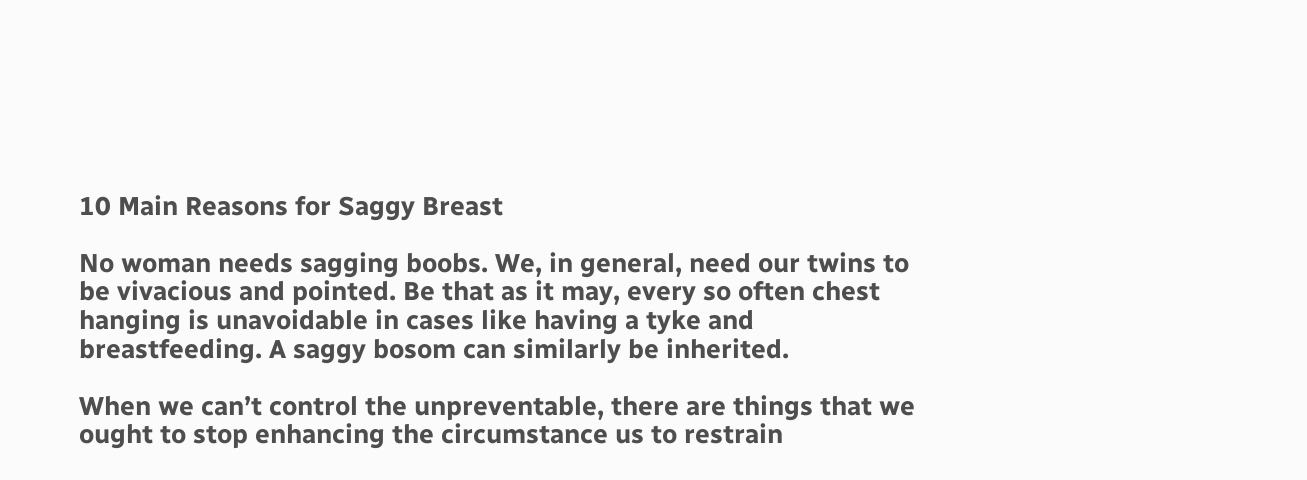10 Main Reasons for Saggy Breast

No woman needs sagging boobs. We, in general, need our twins to be vivacious and pointed. Be that as it may, every so often chest hanging is unavoidable in cases like having a tyke and breastfeeding. A saggy bosom can similarly be inherited.

When we can’t control the unpreventable, there are things that we ought to stop enhancing the circumstance us to restrain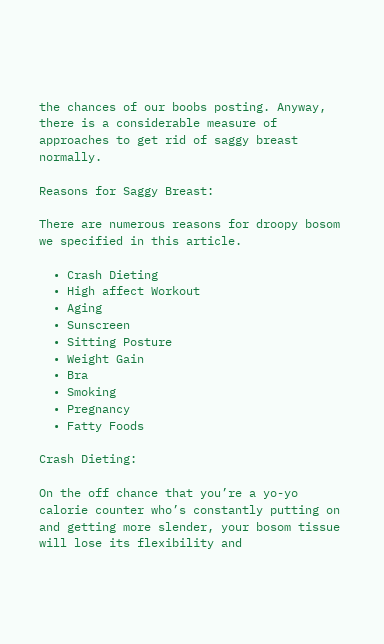the chances of our boobs posting. Anyway, there is a considerable measure of approaches to get rid of saggy breast normally.

Reasons for Saggy Breast:

There are numerous reasons for droopy bosom we specified in this article.

  • Crash Dieting
  • High affect Workout
  • Aging
  • Sunscreen
  • Sitting Posture
  • Weight Gain
  • Bra
  • Smoking
  • Pregnancy
  • Fatty Foods

Crash Dieting:

On the off chance that you’re a yo-yo calorie counter who’s constantly putting on and getting more slender, your bosom tissue will lose its flexibility and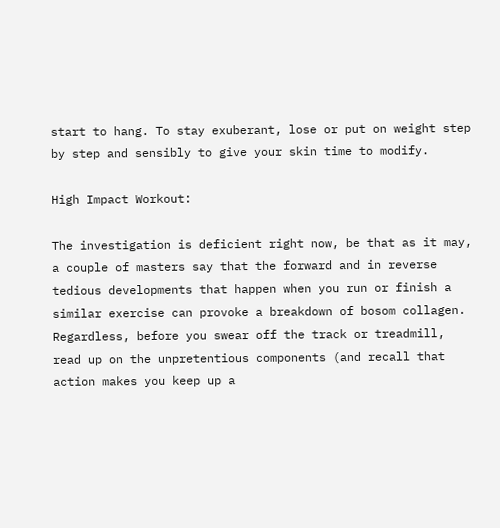start to hang. To stay exuberant, lose or put on weight step by step and sensibly to give your skin time to modify.

High Impact Workout:

The investigation is deficient right now, be that as it may, a couple of masters say that the forward and in reverse tedious developments that happen when you run or finish a similar exercise can provoke a breakdown of bosom collagen. Regardless, before you swear off the track or treadmill, read up on the unpretentious components (and recall that action makes you keep up a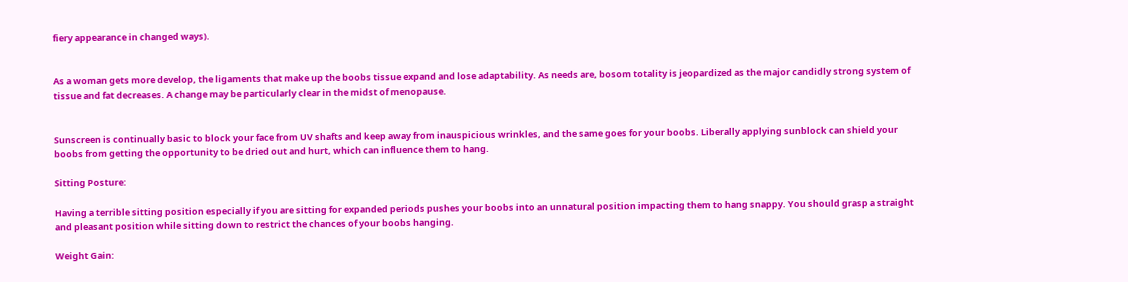fiery appearance in changed ways).


As a woman gets more develop, the ligaments that make up the boobs tissue expand and lose adaptability. As needs are, bosom totality is jeopardized as the major candidly strong system of tissue and fat decreases. A change may be particularly clear in the midst of menopause.


Sunscreen is continually basic to block your face from UV shafts and keep away from inauspicious wrinkles, and the same goes for your boobs. Liberally applying sunblock can shield your boobs from getting the opportunity to be dried out and hurt, which can influence them to hang.

Sitting Posture:

Having a terrible sitting position especially if you are sitting for expanded periods pushes your boobs into an unnatural position impacting them to hang snappy. You should grasp a straight and pleasant position while sitting down to restrict the chances of your boobs hanging.

Weight Gain: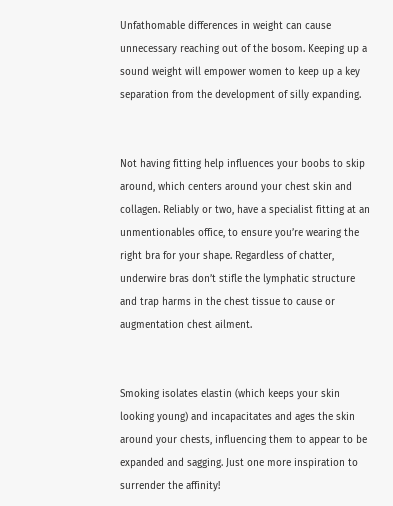Unfathomable differences in weight can cause unnecessary reaching out of the bosom. Keeping up a sound weight will empower women to keep up a key separation from the development of silly expanding.


Not having fitting help influences your boobs to skip around, which centers around your chest skin and collagen. Reliably or two, have a specialist fitting at an unmentionables office, to ensure you’re wearing the right bra for your shape. Regardless of chatter, underwire bras don’t stifle the lymphatic structure and trap harms in the chest tissue to cause or augmentation chest ailment.


Smoking isolates elastin (which keeps your skin looking young) and incapacitates and ages the skin around your chests, influencing them to appear to be expanded and sagging. Just one more inspiration to surrender the affinity!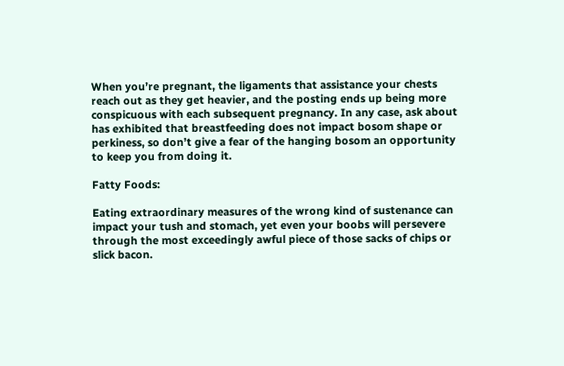When you’re pregnant, the ligaments that assistance your chests reach out as they get heavier, and the posting ends up being more conspicuous with each subsequent pregnancy. In any case, ask about has exhibited that breastfeeding does not impact bosom shape or perkiness, so don’t give a fear of the hanging bosom an opportunity to keep you from doing it.

Fatty Foods:

Eating extraordinary measures of the wrong kind of sustenance can impact your tush and stomach, yet even your boobs will persevere through the most exceedingly awful piece of those sacks of chips or slick bacon.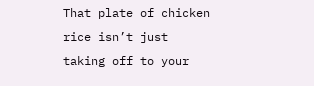That plate of chicken rice isn’t just taking off to your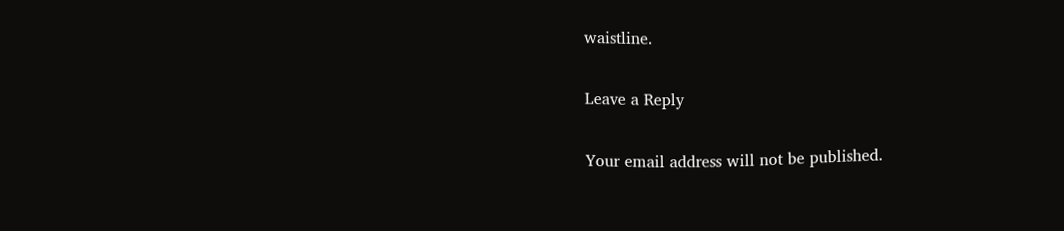waistline.

Leave a Reply

Your email address will not be published.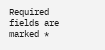Required fields are marked *